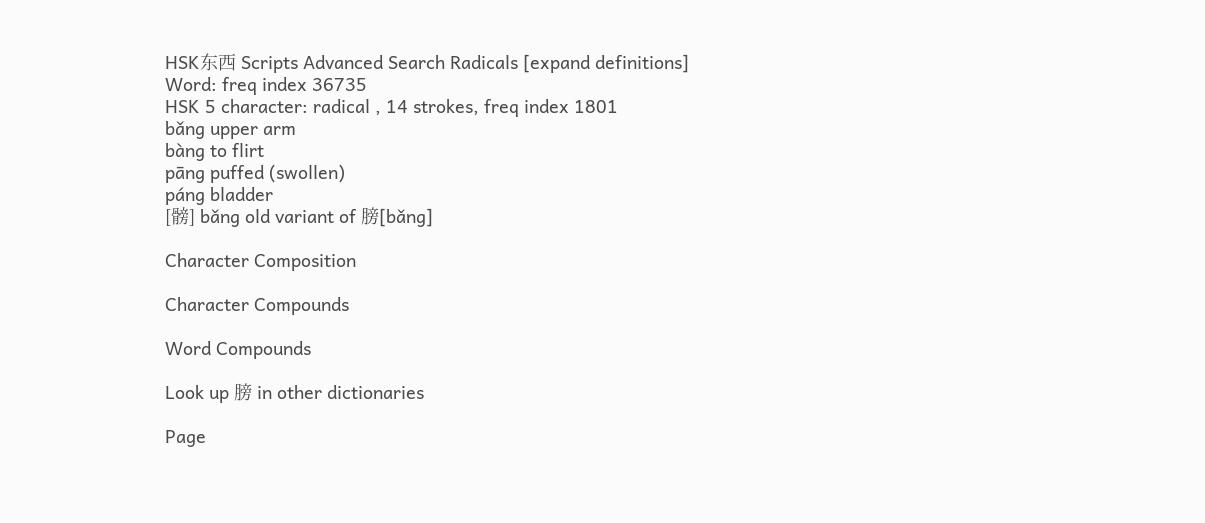HSK东西 Scripts Advanced Search Radicals [expand definitions]
Word: freq index 36735
HSK 5 character: radical , 14 strokes, freq index 1801
bǎng upper arm
bàng to flirt
pāng puffed (swollen)
páng bladder
[髈] bǎng old variant of 膀[bǎng]

Character Composition

Character Compounds

Word Compounds

Look up 膀 in other dictionaries

Page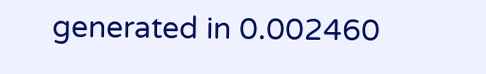generated in 0.002460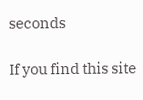seconds

If you find this site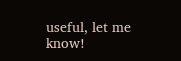useful, let me know!